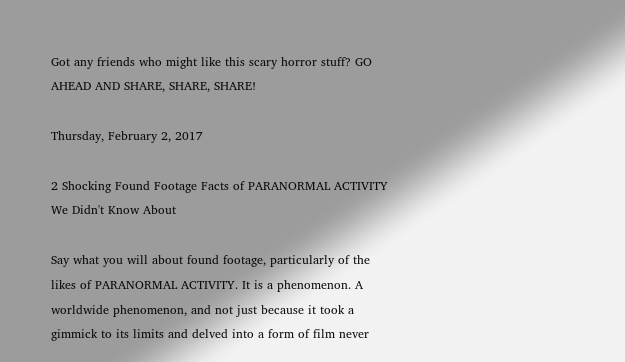Got any friends who might like this scary horror stuff? GO AHEAD AND SHARE, SHARE, SHARE!

Thursday, February 2, 2017

2 Shocking Found Footage Facts of PARANORMAL ACTIVITY We Didn't Know About

Say what you will about found footage, particularly of the likes of PARANORMAL ACTIVITY. It is a phenomenon. A worldwide phenomenon, and not just because it took a gimmick to its limits and delved into a form of film never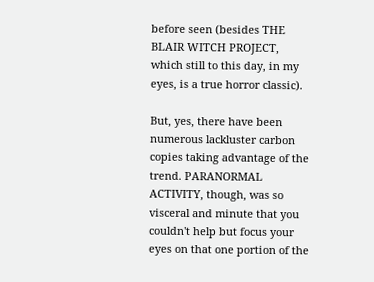before seen (besides THE BLAIR WITCH PROJECT, which still to this day, in my eyes, is a true horror classic).

But, yes, there have been numerous lackluster carbon copies taking advantage of the trend. PARANORMAL ACTIVITY, though, was so visceral and minute that you couldn't help but focus your eyes on that one portion of the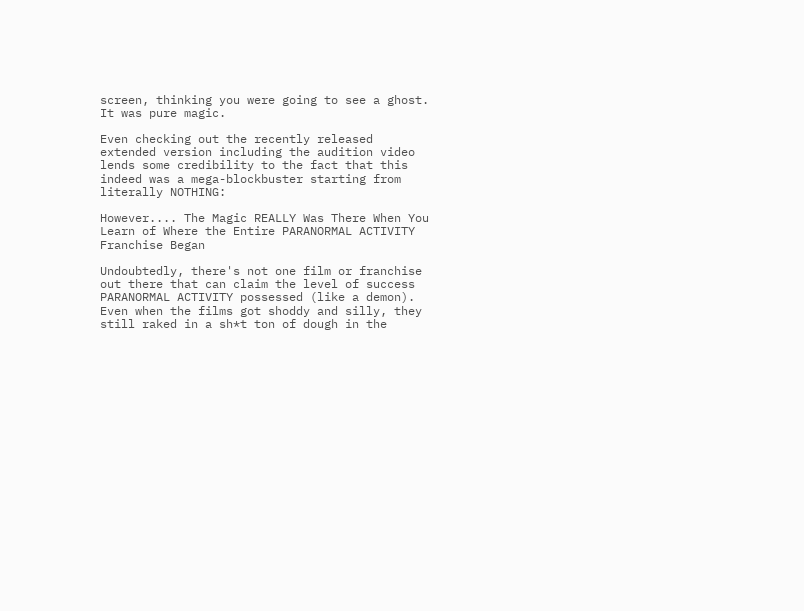screen, thinking you were going to see a ghost. It was pure magic.

Even checking out the recently released extended version including the audition video lends some credibility to the fact that this indeed was a mega-blockbuster starting from literally NOTHING:

However.... The Magic REALLY Was There When You Learn of Where the Entire PARANORMAL ACTIVITY Franchise Began

Undoubtedly, there's not one film or franchise out there that can claim the level of success PARANORMAL ACTIVITY possessed (like a demon). Even when the films got shoddy and silly, they still raked in a sh*t ton of dough in the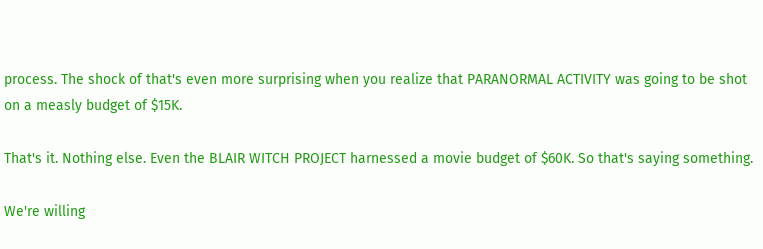process. The shock of that's even more surprising when you realize that PARANORMAL ACTIVITY was going to be shot on a measly budget of $15K.

That's it. Nothing else. Even the BLAIR WITCH PROJECT harnessed a movie budget of $60K. So that's saying something.

We're willing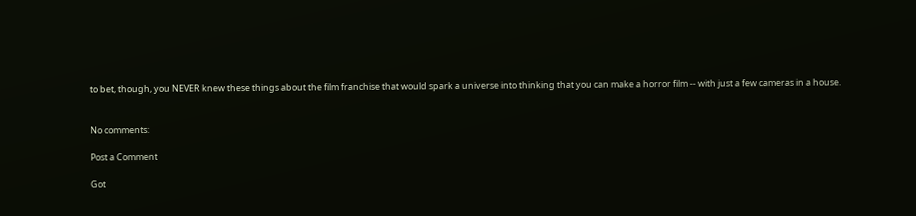to bet, though, you NEVER knew these things about the film franchise that would spark a universe into thinking that you can make a horror film -- with just a few cameras in a house.


No comments:

Post a Comment

Got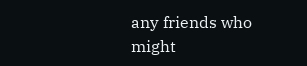any friends who might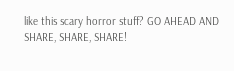like this scary horror stuff? GO AHEAD AND SHARE, SHARE, SHARE!